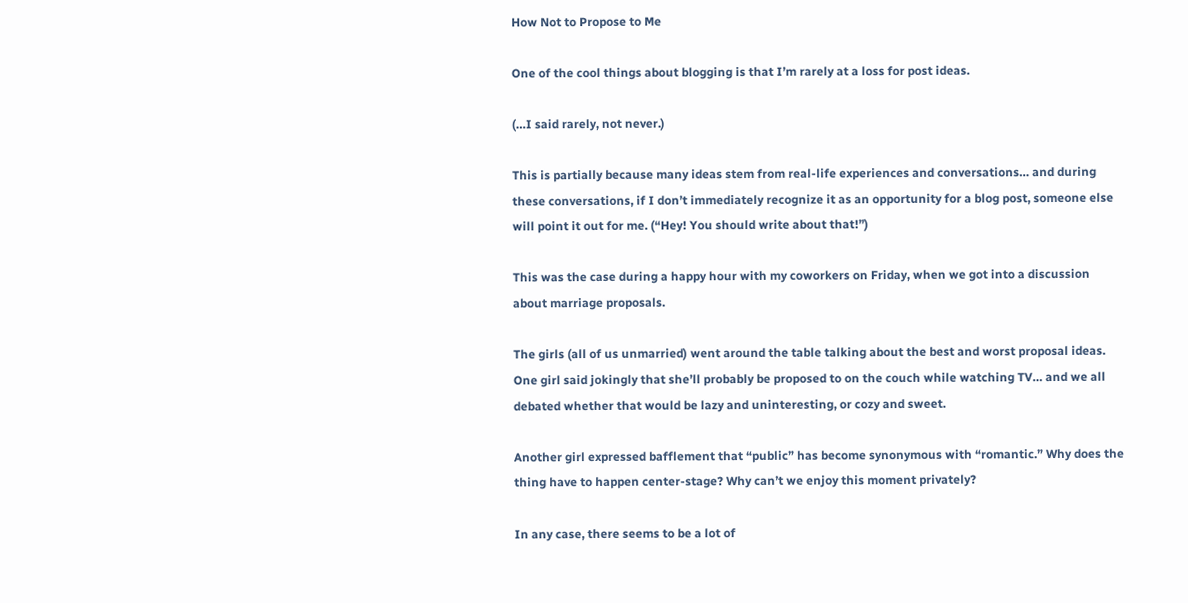How Not to Propose to Me

One of the cool things about blogging is that I’m rarely at a loss for post ideas.

(…I said rarely, not never.)

This is partially because many ideas stem from real-life experiences and conversations… and during these conversations, if I don’t immediately recognize it as an opportunity for a blog post, someone else will point it out for me. (“Hey! You should write about that!”)

This was the case during a happy hour with my coworkers on Friday, when we got into a discussion about marriage proposals.

The girls (all of us unmarried) went around the table talking about the best and worst proposal ideas. One girl said jokingly that she’ll probably be proposed to on the couch while watching TV… and we all debated whether that would be lazy and uninteresting, or cozy and sweet.

Another girl expressed bafflement that “public” has become synonymous with “romantic.” Why does the thing have to happen center-stage? Why can’t we enjoy this moment privately?

In any case, there seems to be a lot of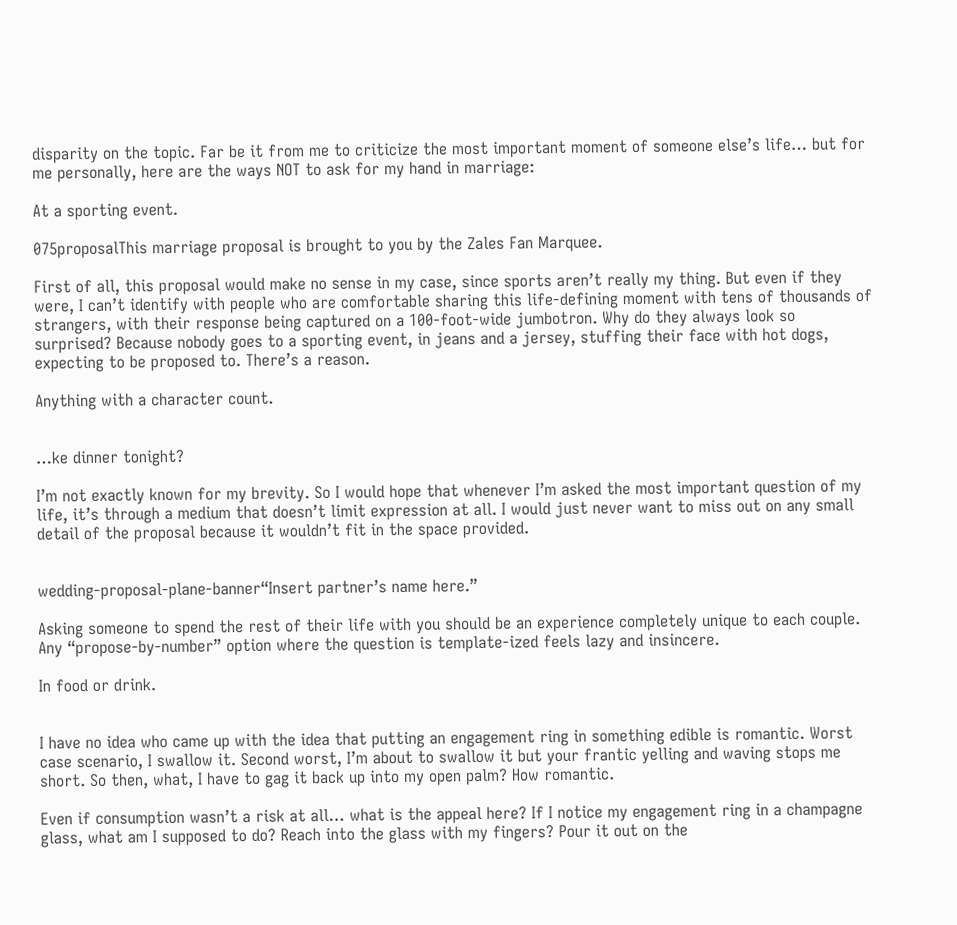disparity on the topic. Far be it from me to criticize the most important moment of someone else’s life… but for me personally, here are the ways NOT to ask for my hand in marriage:

At a sporting event.

075proposalThis marriage proposal is brought to you by the Zales Fan Marquee.

First of all, this proposal would make no sense in my case, since sports aren’t really my thing. But even if they were, I can’t identify with people who are comfortable sharing this life-defining moment with tens of thousands of strangers, with their response being captured on a 100-foot-wide jumbotron. Why do they always look so surprised? Because nobody goes to a sporting event, in jeans and a jersey, stuffing their face with hot dogs, expecting to be proposed to. There’s a reason.

Anything with a character count.


…ke dinner tonight?

I’m not exactly known for my brevity. So I would hope that whenever I’m asked the most important question of my life, it’s through a medium that doesn’t limit expression at all. I would just never want to miss out on any small detail of the proposal because it wouldn’t fit in the space provided.


wedding-proposal-plane-banner“Insert partner’s name here.”

Asking someone to spend the rest of their life with you should be an experience completely unique to each couple. Any “propose-by-number” option where the question is template-ized feels lazy and insincere.

In food or drink.


I have no idea who came up with the idea that putting an engagement ring in something edible is romantic. Worst case scenario, I swallow it. Second worst, I’m about to swallow it but your frantic yelling and waving stops me short. So then, what, I have to gag it back up into my open palm? How romantic.

Even if consumption wasn’t a risk at all… what is the appeal here? If I notice my engagement ring in a champagne glass, what am I supposed to do? Reach into the glass with my fingers? Pour it out on the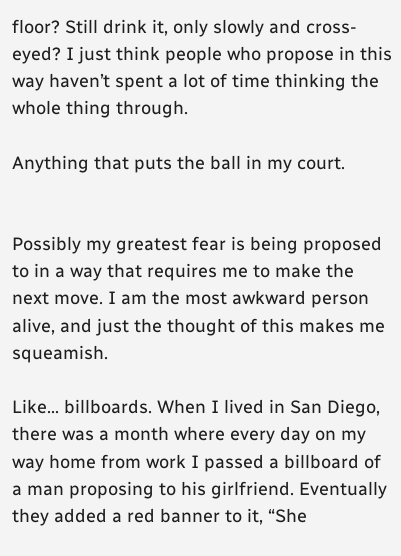floor? Still drink it, only slowly and cross-eyed? I just think people who propose in this way haven’t spent a lot of time thinking the whole thing through.

Anything that puts the ball in my court.


Possibly my greatest fear is being proposed to in a way that requires me to make the next move. I am the most awkward person alive, and just the thought of this makes me squeamish.

Like… billboards. When I lived in San Diego, there was a month where every day on my way home from work I passed a billboard of a man proposing to his girlfriend. Eventually they added a red banner to it, “She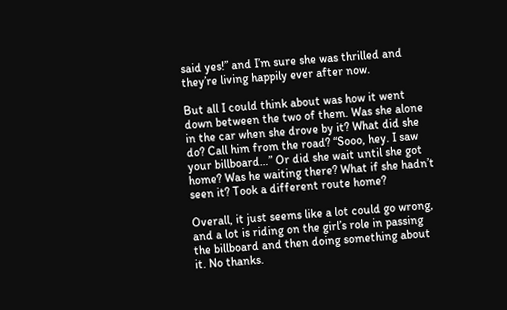said yes!” and I’m sure she was thrilled and they’re living happily ever after now.

But all I could think about was how it went down between the two of them. Was she alone in the car when she drove by it? What did she do? Call him from the road? “Sooo, hey. I saw your billboard…” Or did she wait until she got home? Was he waiting there? What if she hadn’t seen it? Took a different route home?

Overall, it just seems like a lot could go wrong, and a lot is riding on the girl’s role in passing the billboard and then doing something about it. No thanks.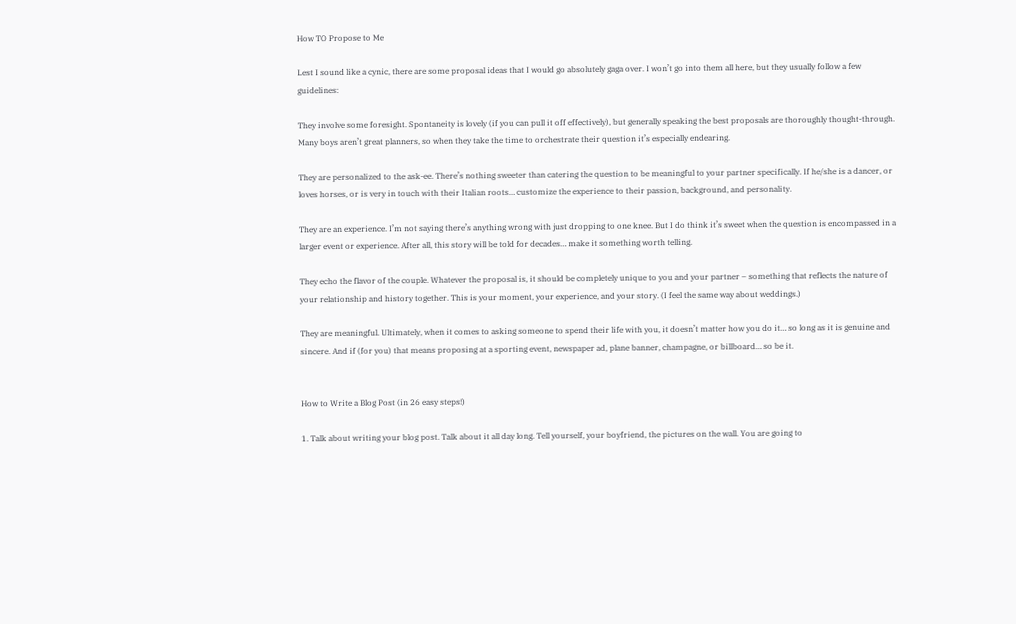How TO Propose to Me

Lest I sound like a cynic, there are some proposal ideas that I would go absolutely gaga over. I won’t go into them all here, but they usually follow a few guidelines:

They involve some foresight. Spontaneity is lovely (if you can pull it off effectively), but generally speaking the best proposals are thoroughly thought-through. Many boys aren’t great planners, so when they take the time to orchestrate their question it’s especially endearing.

They are personalized to the ask-ee. There’s nothing sweeter than catering the question to be meaningful to your partner specifically. If he/she is a dancer, or loves horses, or is very in touch with their Italian roots… customize the experience to their passion, background, and personality.

They are an experience. I’m not saying there’s anything wrong with just dropping to one knee. But I do think it’s sweet when the question is encompassed in a larger event or experience. After all, this story will be told for decades… make it something worth telling.

They echo the flavor of the couple. Whatever the proposal is, it should be completely unique to you and your partner – something that reflects the nature of your relationship and history together. This is your moment, your experience, and your story. (I feel the same way about weddings.)

They are meaningful. Ultimately, when it comes to asking someone to spend their life with you, it doesn’t matter how you do it… so long as it is genuine and sincere. And if (for you) that means proposing at a sporting event, newspaper ad, plane banner, champagne, or billboard… so be it.


How to Write a Blog Post (in 26 easy steps!)

1. Talk about writing your blog post. Talk about it all day long. Tell yourself, your boyfriend, the pictures on the wall. You are going to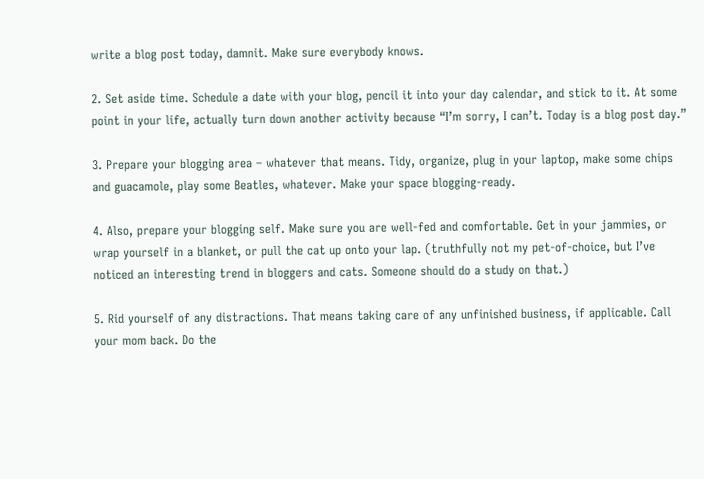write a blog post today, damnit. Make sure everybody knows.

2. Set aside time. Schedule a date with your blog, pencil it into your day calendar, and stick to it. At some point in your life, actually turn down another activity because “I’m sorry, I can’t. Today is a blog post day.”

3. Prepare your blogging area – whatever that means. Tidy, organize, plug in your laptop, make some chips and guacamole, play some Beatles, whatever. Make your space blogging-ready.

4. Also, prepare your blogging self. Make sure you are well-fed and comfortable. Get in your jammies, or wrap yourself in a blanket, or pull the cat up onto your lap. (truthfully not my pet-of-choice, but I’ve noticed an interesting trend in bloggers and cats. Someone should do a study on that.)

5. Rid yourself of any distractions. That means taking care of any unfinished business, if applicable. Call your mom back. Do the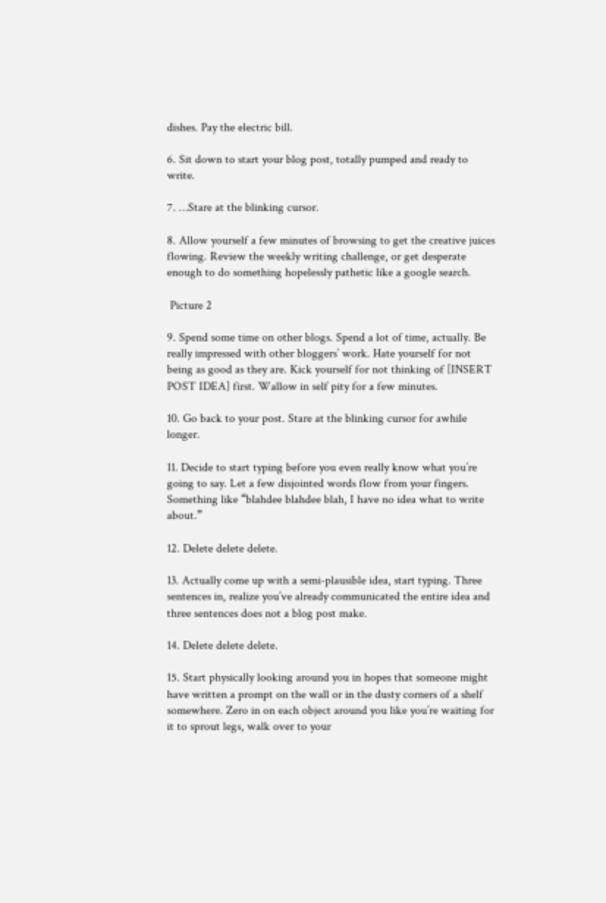dishes. Pay the electric bill.

6. Sit down to start your blog post, totally pumped and ready to write.

7. …Stare at the blinking cursor.

8. Allow yourself a few minutes of browsing to get the creative juices flowing. Review the weekly writing challenge, or get desperate enough to do something hopelessly pathetic like a google search.

 Picture 2

9. Spend some time on other blogs. Spend a lot of time, actually. Be really impressed with other bloggers’ work. Hate yourself for not being as good as they are. Kick yourself for not thinking of [INSERT POST IDEA] first. Wallow in self pity for a few minutes.

10. Go back to your post. Stare at the blinking cursor for awhile longer.

11. Decide to start typing before you even really know what you’re going to say. Let a few disjointed words flow from your fingers. Something like “blahdee blahdee blah, I have no idea what to write about.”

12. Delete delete delete.

13. Actually come up with a semi-plausible idea, start typing. Three sentences in, realize you’ve already communicated the entire idea and three sentences does not a blog post make.

14. Delete delete delete.

15. Start physically looking around you in hopes that someone might have written a prompt on the wall or in the dusty corners of a shelf somewhere. Zero in on each object around you like you’re waiting for it to sprout legs, walk over to your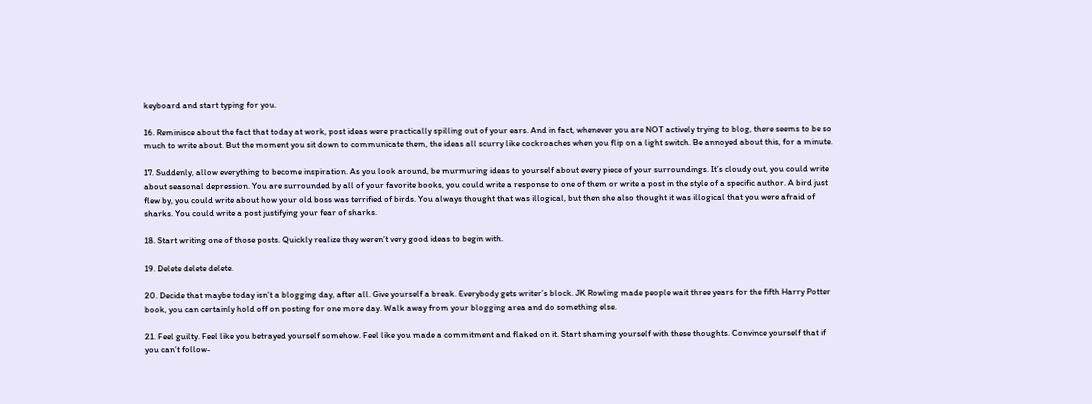keyboard and start typing for you.

16. Reminisce about the fact that today at work, post ideas were practically spilling out of your ears. And in fact, whenever you are NOT actively trying to blog, there seems to be so much to write about. But the moment you sit down to communicate them, the ideas all scurry like cockroaches when you flip on a light switch. Be annoyed about this, for a minute.

17. Suddenly, allow everything to become inspiration. As you look around, be murmuring ideas to yourself about every piece of your surroundings. It’s cloudy out, you could write about seasonal depression. You are surrounded by all of your favorite books, you could write a response to one of them or write a post in the style of a specific author. A bird just flew by, you could write about how your old boss was terrified of birds. You always thought that was illogical, but then she also thought it was illogical that you were afraid of sharks. You could write a post justifying your fear of sharks.

18. Start writing one of those posts. Quickly realize they weren’t very good ideas to begin with.

19. Delete delete delete.

20. Decide that maybe today isn’t a blogging day, after all. Give yourself a break. Everybody gets writer’s block. JK Rowling made people wait three years for the fifth Harry Potter book, you can certainly hold off on posting for one more day. Walk away from your blogging area and do something else.

21. Feel guilty. Feel like you betrayed yourself somehow. Feel like you made a commitment and flaked on it. Start shaming yourself with these thoughts. Convince yourself that if you can’t follow-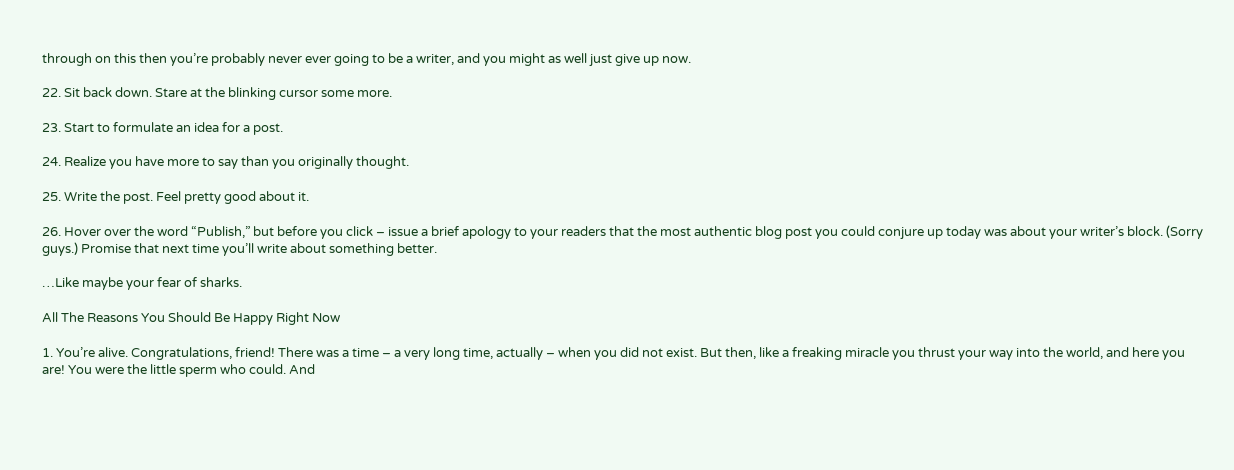through on this then you’re probably never ever going to be a writer, and you might as well just give up now.

22. Sit back down. Stare at the blinking cursor some more.

23. Start to formulate an idea for a post.

24. Realize you have more to say than you originally thought.

25. Write the post. Feel pretty good about it.

26. Hover over the word “Publish,” but before you click – issue a brief apology to your readers that the most authentic blog post you could conjure up today was about your writer’s block. (Sorry guys.) Promise that next time you’ll write about something better.

…Like maybe your fear of sharks.

All The Reasons You Should Be Happy Right Now

1. You’re alive. Congratulations, friend! There was a time – a very long time, actually – when you did not exist. But then, like a freaking miracle you thrust your way into the world, and here you are! You were the little sperm who could. And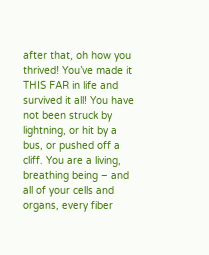after that, oh how you thrived! You’ve made it THIS FAR in life and survived it all! You have not been struck by lightning, or hit by a bus, or pushed off a cliff. You are a living, breathing being – and all of your cells and organs, every fiber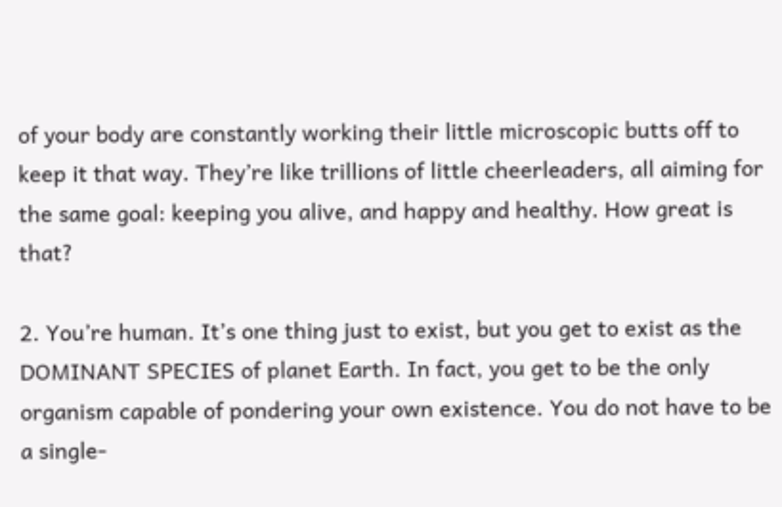of your body are constantly working their little microscopic butts off to keep it that way. They’re like trillions of little cheerleaders, all aiming for the same goal: keeping you alive, and happy and healthy. How great is that?

2. You’re human. It’s one thing just to exist, but you get to exist as the DOMINANT SPECIES of planet Earth. In fact, you get to be the only organism capable of pondering your own existence. You do not have to be a single-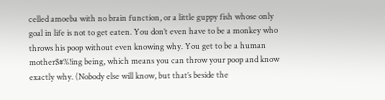celled amoeba with no brain function, or a little guppy fish whose only goal in life is not to get eaten. You don’t even have to be a monkey who throws his poop without even knowing why. You get to be a human mother$#%!ing being, which means you can throw your poop and know exactly why. (Nobody else will know, but that’s beside the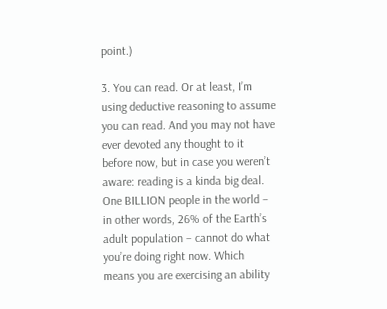point.)

3. You can read. Or at least, I’m using deductive reasoning to assume you can read. And you may not have ever devoted any thought to it before now, but in case you weren’t aware: reading is a kinda big deal. One BILLION people in the world – in other words, 26% of the Earth’s adult population – cannot do what you’re doing right now. Which means you are exercising an ability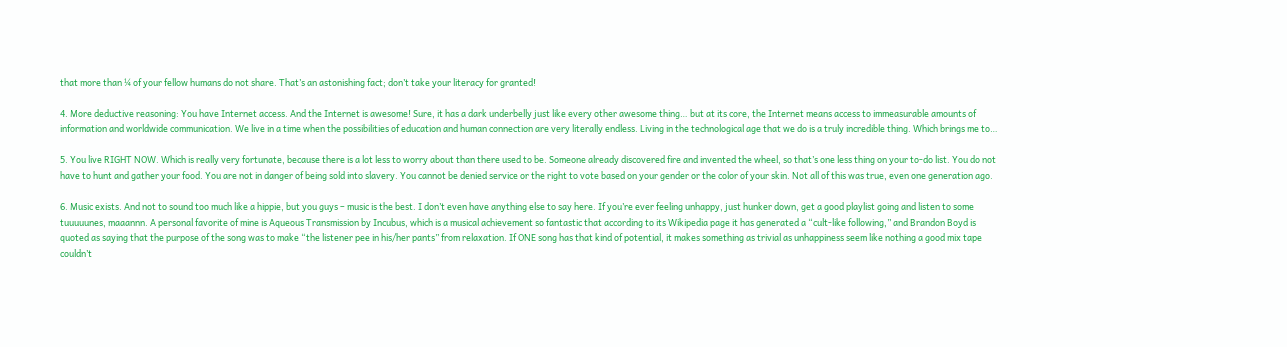that more than ¼ of your fellow humans do not share. That’s an astonishing fact; don’t take your literacy for granted!

4. More deductive reasoning: You have Internet access. And the Internet is awesome! Sure, it has a dark underbelly just like every other awesome thing… but at its core, the Internet means access to immeasurable amounts of information and worldwide communication. We live in a time when the possibilities of education and human connection are very literally endless. Living in the technological age that we do is a truly incredible thing. Which brings me to…

5. You live RIGHT NOW. Which is really very fortunate, because there is a lot less to worry about than there used to be. Someone already discovered fire and invented the wheel, so that’s one less thing on your to-do list. You do not have to hunt and gather your food. You are not in danger of being sold into slavery. You cannot be denied service or the right to vote based on your gender or the color of your skin. Not all of this was true, even one generation ago.

6. Music exists. And not to sound too much like a hippie, but you guys – music is the best. I don’t even have anything else to say here. If you’re ever feeling unhappy, just hunker down, get a good playlist going and listen to some tuuuuunes, maaannn. A personal favorite of mine is Aqueous Transmission by Incubus, which is a musical achievement so fantastic that according to its Wikipedia page it has generated a “cult-like following,” and Brandon Boyd is quoted as saying that the purpose of the song was to make “the listener pee in his/her pants” from relaxation. If ONE song has that kind of potential, it makes something as trivial as unhappiness seem like nothing a good mix tape couldn’t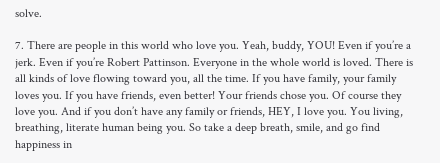solve.

7. There are people in this world who love you. Yeah, buddy, YOU! Even if you’re a jerk. Even if you’re Robert Pattinson. Everyone in the whole world is loved. There is all kinds of love flowing toward you, all the time. If you have family, your family loves you. If you have friends, even better! Your friends chose you. Of course they love you. And if you don’t have any family or friends, HEY, I love you. You living, breathing, literate human being you. So take a deep breath, smile, and go find happiness in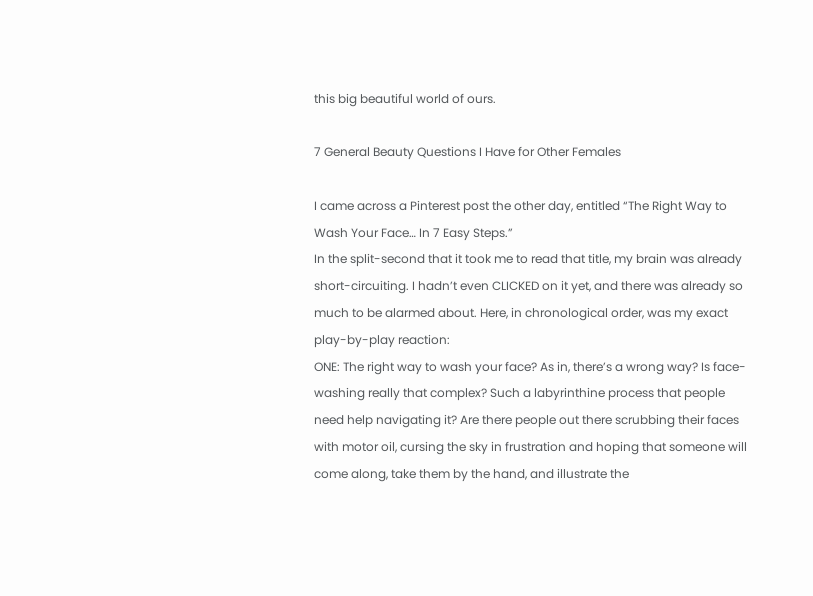this big beautiful world of ours.

7 General Beauty Questions I Have for Other Females

I came across a Pinterest post the other day, entitled “The Right Way to Wash Your Face… In 7 Easy Steps.”
In the split-second that it took me to read that title, my brain was already short-circuiting. I hadn’t even CLICKED on it yet, and there was already so much to be alarmed about. Here, in chronological order, was my exact play-by-play reaction:
ONE: The right way to wash your face? As in, there’s a wrong way? Is face-washing really that complex? Such a labyrinthine process that people need help navigating it? Are there people out there scrubbing their faces with motor oil, cursing the sky in frustration and hoping that someone will come along, take them by the hand, and illustrate the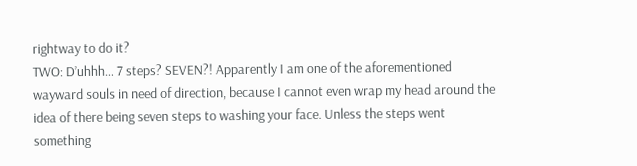rightway to do it?
TWO: D’uhhh… 7 steps? SEVEN?! Apparently I am one of the aforementioned wayward souls in need of direction, because I cannot even wrap my head around the idea of there being seven steps to washing your face. Unless the steps went something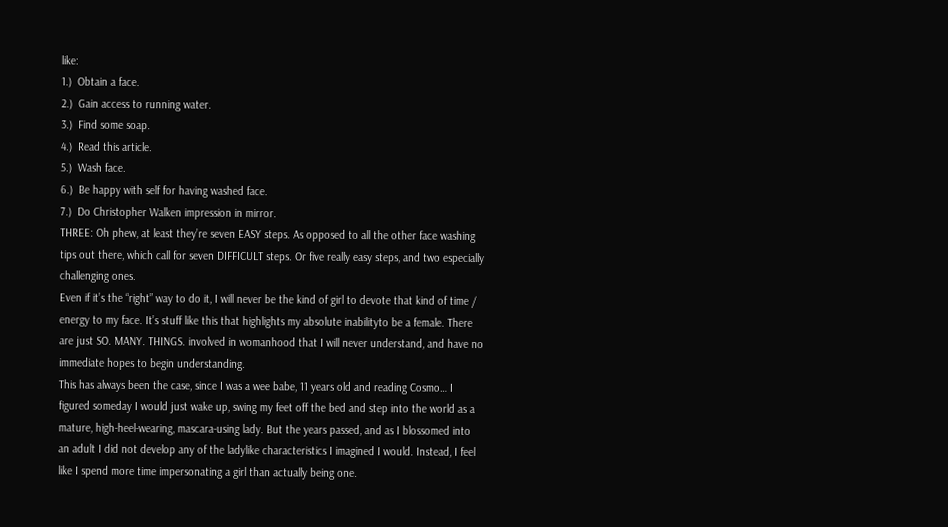like:
1.)  Obtain a face.
2.)  Gain access to running water.
3.)  Find some soap.
4.)  Read this article.
5.)  Wash face.
6.)  Be happy with self for having washed face.
7.)  Do Christopher Walken impression in mirror.
THREE: Oh phew, at least they’re seven EASY steps. As opposed to all the other face washing tips out there, which call for seven DIFFICULT steps. Or five really easy steps, and two especially challenging ones.
Even if it’s the “right” way to do it, I will never be the kind of girl to devote that kind of time / energy to my face. It’s stuff like this that highlights my absolute inabilityto be a female. There are just SO. MANY. THINGS. involved in womanhood that I will never understand, and have no immediate hopes to begin understanding.
This has always been the case, since I was a wee babe, 11 years old and reading Cosmo… I figured someday I would just wake up, swing my feet off the bed and step into the world as a mature, high-heel-wearing, mascara-using lady. But the years passed, and as I blossomed into an adult I did not develop any of the ladylike characteristics I imagined I would. Instead, I feel like I spend more time impersonating a girl than actually being one.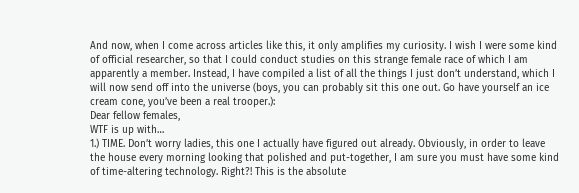And now, when I come across articles like this, it only amplifies my curiosity. I wish I were some kind of official researcher, so that I could conduct studies on this strange female race of which I am apparently a member. Instead, I have compiled a list of all the things I just don’t understand, which I will now send off into the universe (boys, you can probably sit this one out. Go have yourself an ice cream cone, you’ve been a real trooper.):
Dear fellow females,
WTF is up with…
1.) TIME. Don’t worry ladies, this one I actually have figured out already. Obviously, in order to leave the house every morning looking that polished and put-together, I am sure you must have some kind of time-altering technology. Right?! This is the absolute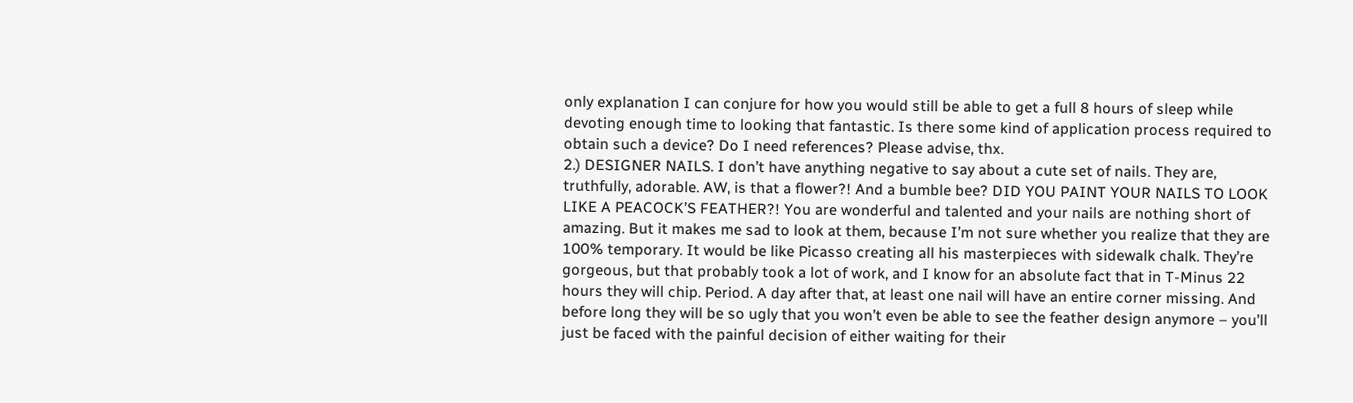only explanation I can conjure for how you would still be able to get a full 8 hours of sleep while devoting enough time to looking that fantastic. Is there some kind of application process required to obtain such a device? Do I need references? Please advise, thx.
2.) DESIGNER NAILS. I don’t have anything negative to say about a cute set of nails. They are, truthfully, adorable. AW, is that a flower?! And a bumble bee? DID YOU PAINT YOUR NAILS TO LOOK LIKE A PEACOCK’S FEATHER?! You are wonderful and talented and your nails are nothing short of amazing. But it makes me sad to look at them, because I’m not sure whether you realize that they are 100% temporary. It would be like Picasso creating all his masterpieces with sidewalk chalk. They’re gorgeous, but that probably took a lot of work, and I know for an absolute fact that in T-Minus 22 hours they will chip. Period. A day after that, at least one nail will have an entire corner missing. And before long they will be so ugly that you won’t even be able to see the feather design anymore – you’ll just be faced with the painful decision of either waiting for their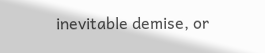inevitable demise, or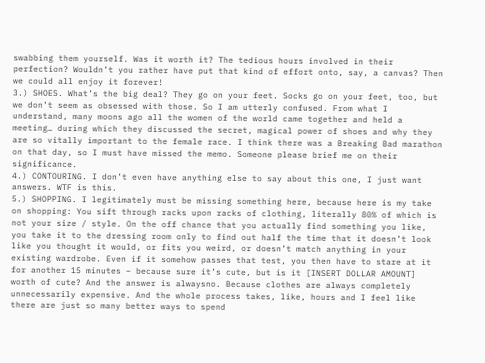swabbing them yourself. Was it worth it? The tedious hours involved in their perfection? Wouldn’t you rather have put that kind of effort onto, say, a canvas? Then we could all enjoy it forever!
3.) SHOES. What’s the big deal? They go on your feet. Socks go on your feet, too, but we don’t seem as obsessed with those. So I am utterly confused. From what I understand, many moons ago all the women of the world came together and held a meeting… during which they discussed the secret, magical power of shoes and why they are so vitally important to the female race. I think there was a Breaking Bad marathon on that day, so I must have missed the memo. Someone please brief me on their significance.
4.) CONTOURING. I don’t even have anything else to say about this one, I just want answers. WTF is this.
5.) SHOPPING. I legitimately must be missing something here, because here is my take on shopping: You sift through racks upon racks of clothing, literally 80% of which is not your size / style. On the off chance that you actually find something you like, you take it to the dressing room only to find out half the time that it doesn’t look like you thought it would, or fits you weird, or doesn’t match anything in your existing wardrobe. Even if it somehow passes that test, you then have to stare at it for another 15 minutes – because sure it’s cute, but is it [INSERT DOLLAR AMOUNT] worth of cute? And the answer is alwaysno. Because clothes are always completely unnecessarily expensive. And the whole process takes, like, hours and I feel like there are just so many better ways to spend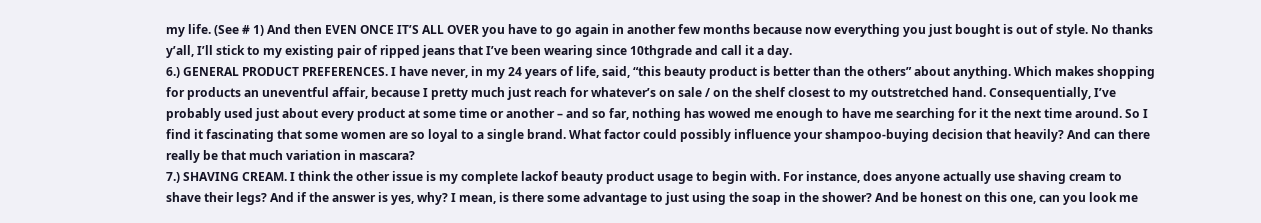my life. (See # 1) And then EVEN ONCE IT’S ALL OVER you have to go again in another few months because now everything you just bought is out of style. No thanks y’all, I’ll stick to my existing pair of ripped jeans that I’ve been wearing since 10thgrade and call it a day.
6.) GENERAL PRODUCT PREFERENCES. I have never, in my 24 years of life, said, “this beauty product is better than the others” about anything. Which makes shopping for products an uneventful affair, because I pretty much just reach for whatever’s on sale / on the shelf closest to my outstretched hand. Consequentially, I’ve probably used just about every product at some time or another – and so far, nothing has wowed me enough to have me searching for it the next time around. So I find it fascinating that some women are so loyal to a single brand. What factor could possibly influence your shampoo-buying decision that heavily? And can there really be that much variation in mascara?
7.) SHAVING CREAM. I think the other issue is my complete lackof beauty product usage to begin with. For instance, does anyone actually use shaving cream to shave their legs? And if the answer is yes, why? I mean, is there some advantage to just using the soap in the shower? And be honest on this one, can you look me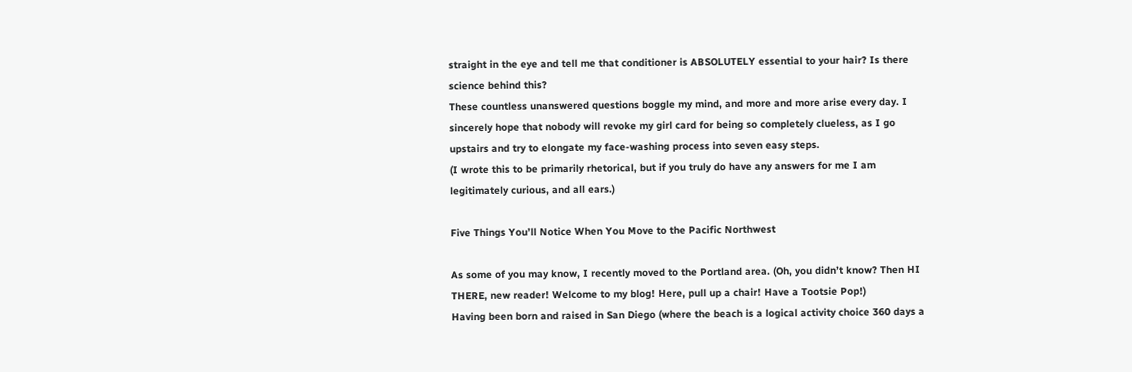straight in the eye and tell me that conditioner is ABSOLUTELY essential to your hair? Is there science behind this?
These countless unanswered questions boggle my mind, and more and more arise every day. I sincerely hope that nobody will revoke my girl card for being so completely clueless, as I go upstairs and try to elongate my face-washing process into seven easy steps.
(I wrote this to be primarily rhetorical, but if you truly do have any answers for me I am legitimately curious, and all ears.)

Five Things You’ll Notice When You Move to the Pacific Northwest

As some of you may know, I recently moved to the Portland area. (Oh, you didn’t know? Then HI THERE, new reader! Welcome to my blog! Here, pull up a chair! Have a Tootsie Pop!)
Having been born and raised in San Diego (where the beach is a logical activity choice 360 days a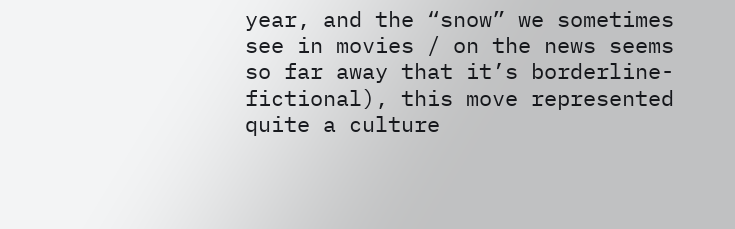year, and the “snow” we sometimes see in movies / on the news seems so far away that it’s borderline-fictional), this move represented quite a culture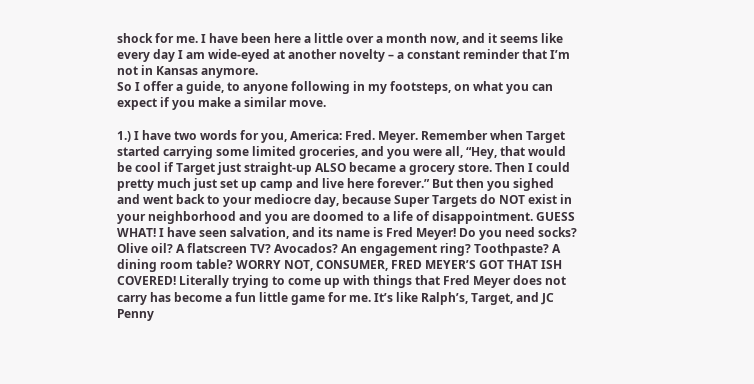shock for me. I have been here a little over a month now, and it seems like every day I am wide-eyed at another novelty – a constant reminder that I’m not in Kansas anymore.
So I offer a guide, to anyone following in my footsteps, on what you can expect if you make a similar move.

1.) I have two words for you, America: Fred. Meyer. Remember when Target started carrying some limited groceries, and you were all, “Hey, that would be cool if Target just straight-up ALSO became a grocery store. Then I could pretty much just set up camp and live here forever.” But then you sighed and went back to your mediocre day, because Super Targets do NOT exist in your neighborhood and you are doomed to a life of disappointment. GUESS WHAT! I have seen salvation, and its name is Fred Meyer! Do you need socks? Olive oil? A flatscreen TV? Avocados? An engagement ring? Toothpaste? A dining room table? WORRY NOT, CONSUMER, FRED MEYER’S GOT THAT ISH COVERED! Literally trying to come up with things that Fred Meyer does not carry has become a fun little game for me. It’s like Ralph’s, Target, and JC Penny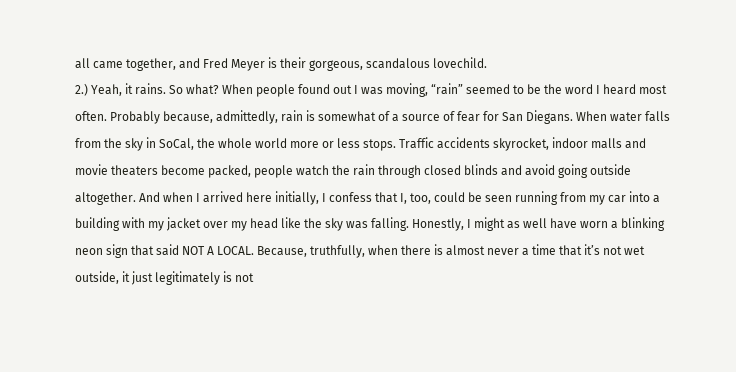all came together, and Fred Meyer is their gorgeous, scandalous lovechild.
2.) Yeah, it rains. So what? When people found out I was moving, “rain” seemed to be the word I heard most often. Probably because, admittedly, rain is somewhat of a source of fear for San Diegans. When water falls from the sky in SoCal, the whole world more or less stops. Traffic accidents skyrocket, indoor malls and movie theaters become packed, people watch the rain through closed blinds and avoid going outside altogether. And when I arrived here initially, I confess that I, too, could be seen running from my car into a building with my jacket over my head like the sky was falling. Honestly, I might as well have worn a blinking neon sign that said NOT A LOCAL. Because, truthfully, when there is almost never a time that it’s not wet outside, it just legitimately is not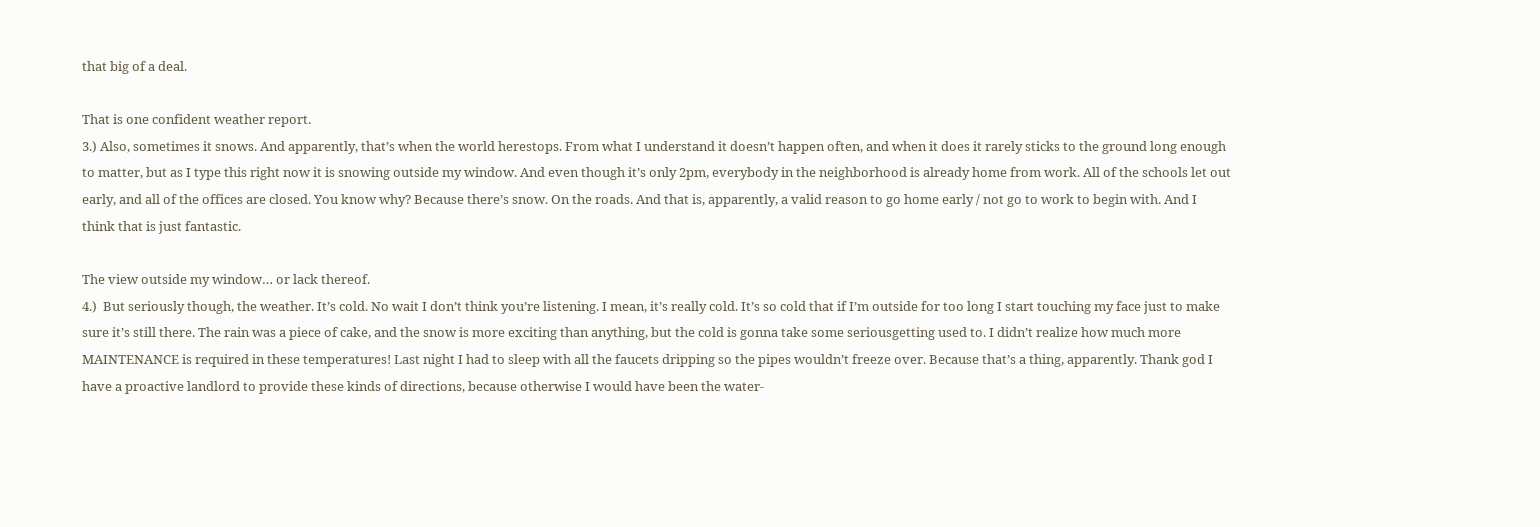that big of a deal.

That is one confident weather report.
3.) Also, sometimes it snows. And apparently, that’s when the world herestops. From what I understand it doesn’t happen often, and when it does it rarely sticks to the ground long enough to matter, but as I type this right now it is snowing outside my window. And even though it’s only 2pm, everybody in the neighborhood is already home from work. All of the schools let out early, and all of the offices are closed. You know why? Because there’s snow. On the roads. And that is, apparently, a valid reason to go home early / not go to work to begin with. And I think that is just fantastic.

The view outside my window… or lack thereof.
4.)  But seriously though, the weather. It’s cold. No wait I don’t think you’re listening. I mean, it’s really cold. It’s so cold that if I’m outside for too long I start touching my face just to make sure it’s still there. The rain was a piece of cake, and the snow is more exciting than anything, but the cold is gonna take some seriousgetting used to. I didn’t realize how much more MAINTENANCE is required in these temperatures! Last night I had to sleep with all the faucets dripping so the pipes wouldn’t freeze over. Because that’s a thing, apparently. Thank god I have a proactive landlord to provide these kinds of directions, because otherwise I would have been the water-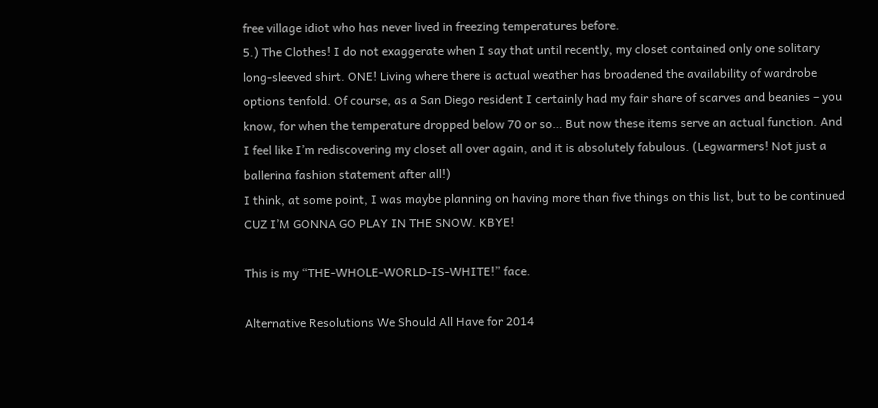free village idiot who has never lived in freezing temperatures before.
5.) The Clothes! I do not exaggerate when I say that until recently, my closet contained only one solitary long-sleeved shirt. ONE! Living where there is actual weather has broadened the availability of wardrobe options tenfold. Of course, as a San Diego resident I certainly had my fair share of scarves and beanies – you know, for when the temperature dropped below 70 or so… But now these items serve an actual function. And I feel like I’m rediscovering my closet all over again, and it is absolutely fabulous. (Legwarmers! Not just a ballerina fashion statement after all!)
I think, at some point, I was maybe planning on having more than five things on this list, but to be continued CUZ I’M GONNA GO PLAY IN THE SNOW. KBYE!

This is my “THE-WHOLE-WORLD-IS-WHITE!” face.

Alternative Resolutions We Should All Have for 2014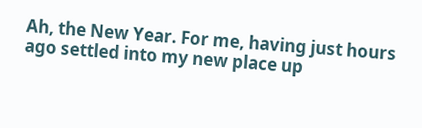Ah, the New Year. For me, having just hours ago settled into my new place up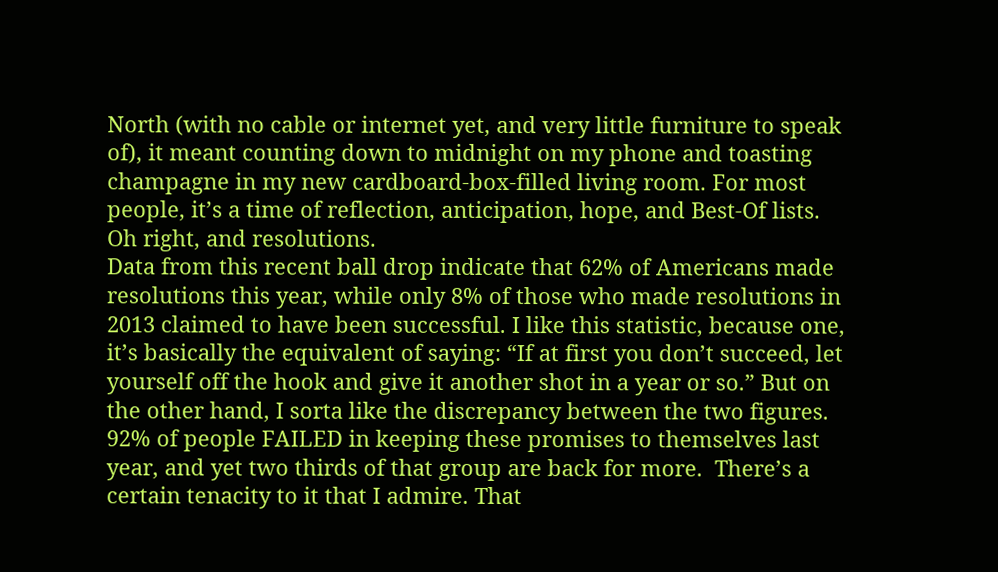North (with no cable or internet yet, and very little furniture to speak of), it meant counting down to midnight on my phone and toasting champagne in my new cardboard-box-filled living room. For most people, it’s a time of reflection, anticipation, hope, and Best-Of lists.
Oh right, and resolutions.
Data from this recent ball drop indicate that 62% of Americans made resolutions this year, while only 8% of those who made resolutions in 2013 claimed to have been successful. I like this statistic, because one, it’s basically the equivalent of saying: “If at first you don’t succeed, let yourself off the hook and give it another shot in a year or so.” But on the other hand, I sorta like the discrepancy between the two figures. 92% of people FAILED in keeping these promises to themselves last year, and yet two thirds of that group are back for more.  There’s a certain tenacity to it that I admire. That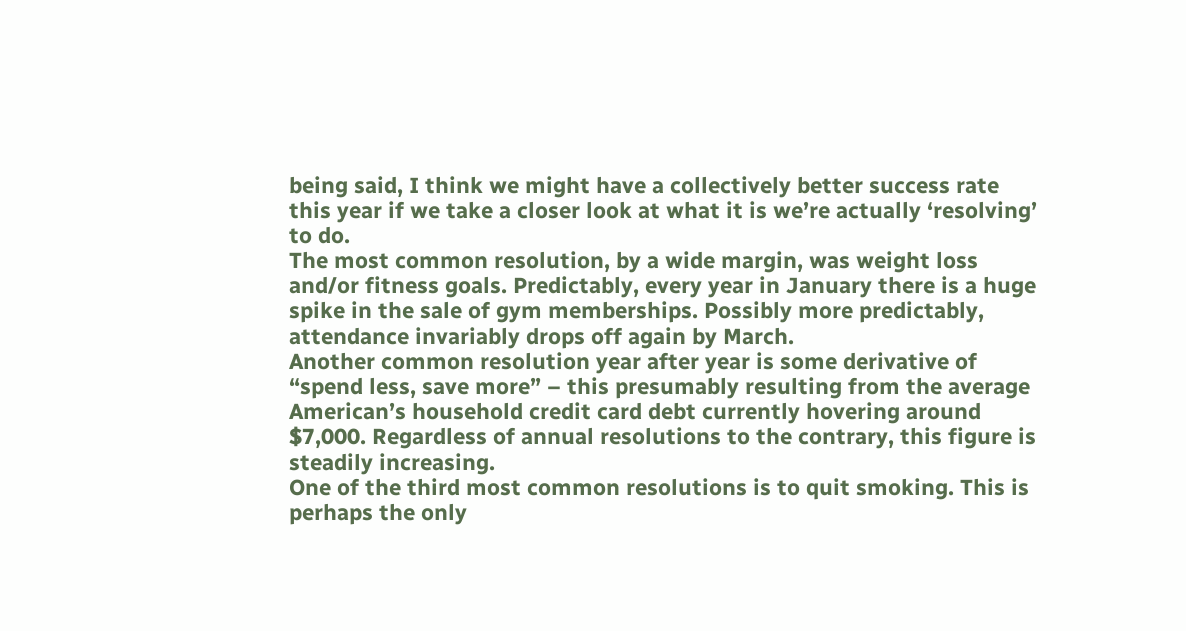being said, I think we might have a collectively better success rate this year if we take a closer look at what it is we’re actually ‘resolving’ to do.
The most common resolution, by a wide margin, was weight loss and/or fitness goals. Predictably, every year in January there is a huge spike in the sale of gym memberships. Possibly more predictably, attendance invariably drops off again by March.
Another common resolution year after year is some derivative of “spend less, save more” – this presumably resulting from the average American’s household credit card debt currently hovering around $7,000. Regardless of annual resolutions to the contrary, this figure is steadily increasing.
One of the third most common resolutions is to quit smoking. This is perhaps the only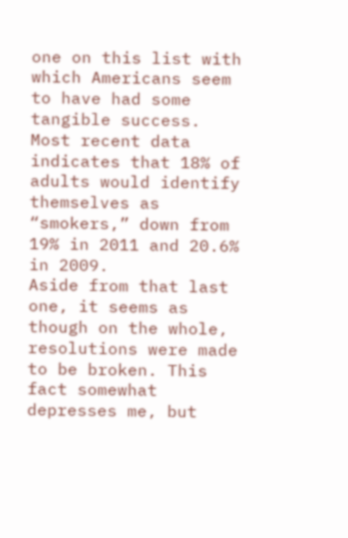one on this list with which Americans seem to have had some tangible success. Most recent data indicates that 18% of adults would identify themselves as “smokers,” down from 19% in 2011 and 20.6% in 2009.
Aside from that last one, it seems as though on the whole, resolutions were made to be broken. This fact somewhat depresses me, but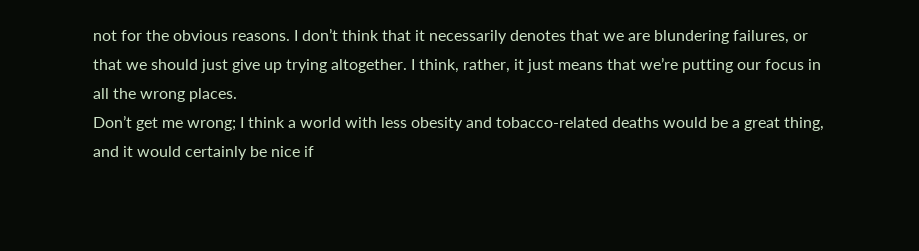not for the obvious reasons. I don’t think that it necessarily denotes that we are blundering failures, or that we should just give up trying altogether. I think, rather, it just means that we’re putting our focus in all the wrong places.
Don’t get me wrong; I think a world with less obesity and tobacco-related deaths would be a great thing, and it would certainly be nice if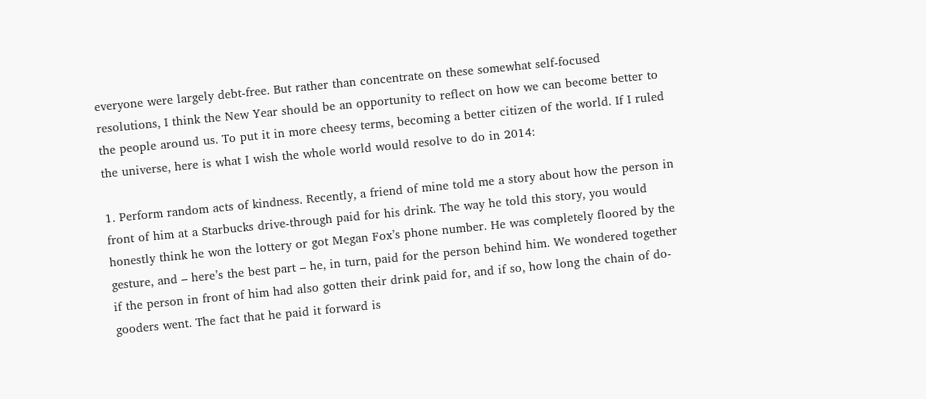everyone were largely debt-free. But rather than concentrate on these somewhat self-focused resolutions, I think the New Year should be an opportunity to reflect on how we can become better to the people around us. To put it in more cheesy terms, becoming a better citizen of the world. If I ruled the universe, here is what I wish the whole world would resolve to do in 2014:

1. Perform random acts of kindness. Recently, a friend of mine told me a story about how the person in front of him at a Starbucks drive-through paid for his drink. The way he told this story, you would honestly think he won the lottery or got Megan Fox’s phone number. He was completely floored by the gesture, and – here’s the best part – he, in turn, paid for the person behind him. We wondered together if the person in front of him had also gotten their drink paid for, and if so, how long the chain of do-gooders went. The fact that he paid it forward is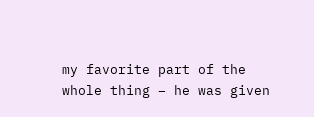my favorite part of the whole thing – he was given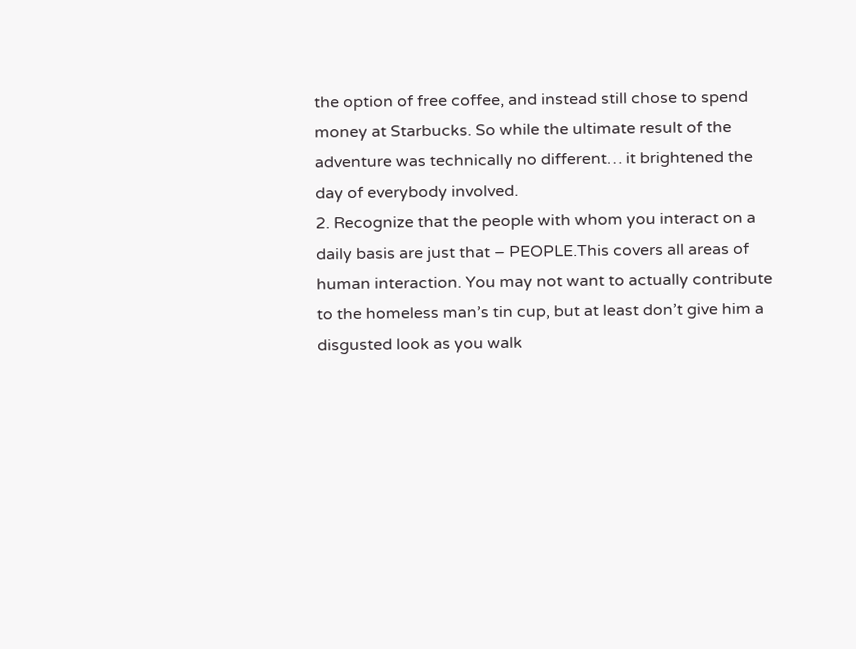the option of free coffee, and instead still chose to spend money at Starbucks. So while the ultimate result of the adventure was technically no different… it brightened the day of everybody involved.
2. Recognize that the people with whom you interact on a daily basis are just that – PEOPLE.This covers all areas of human interaction. You may not want to actually contribute to the homeless man’s tin cup, but at least don’t give him a disgusted look as you walk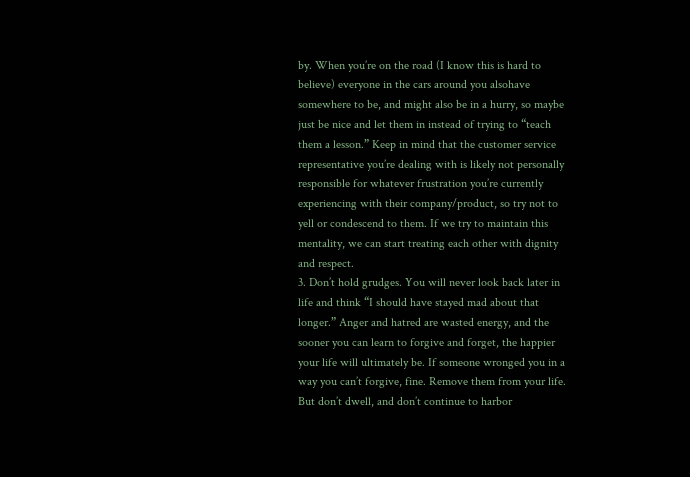by. When you’re on the road (I know this is hard to believe) everyone in the cars around you alsohave somewhere to be, and might also be in a hurry, so maybe just be nice and let them in instead of trying to “teach them a lesson.” Keep in mind that the customer service representative you’re dealing with is likely not personally responsible for whatever frustration you’re currently experiencing with their company/product, so try not to yell or condescend to them. If we try to maintain this mentality, we can start treating each other with dignity and respect.
3. Don’t hold grudges. You will never look back later in life and think “I should have stayed mad about that longer.” Anger and hatred are wasted energy, and the sooner you can learn to forgive and forget, the happier your life will ultimately be. If someone wronged you in a way you can’t forgive, fine. Remove them from your life. But don’t dwell, and don’t continue to harbor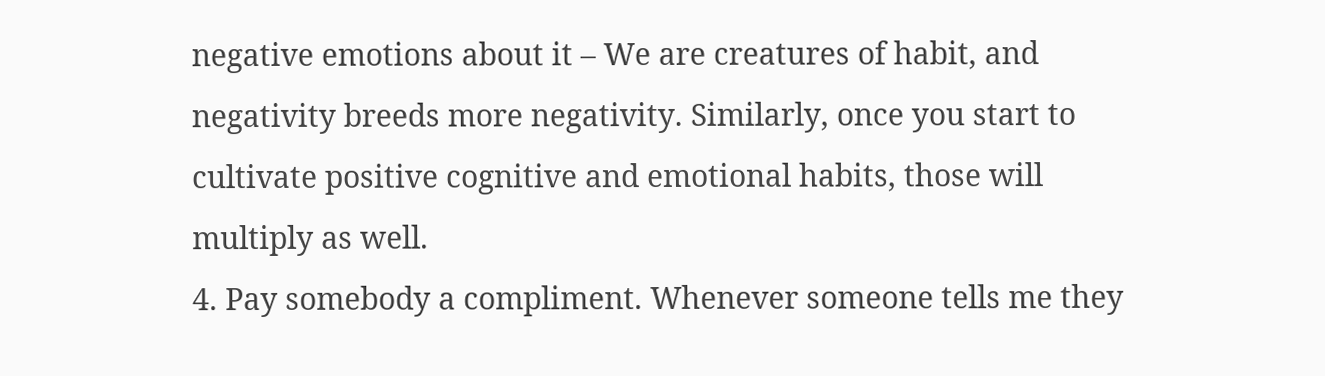negative emotions about it – We are creatures of habit, and negativity breeds more negativity. Similarly, once you start to cultivate positive cognitive and emotional habits, those will multiply as well.
4. Pay somebody a compliment. Whenever someone tells me they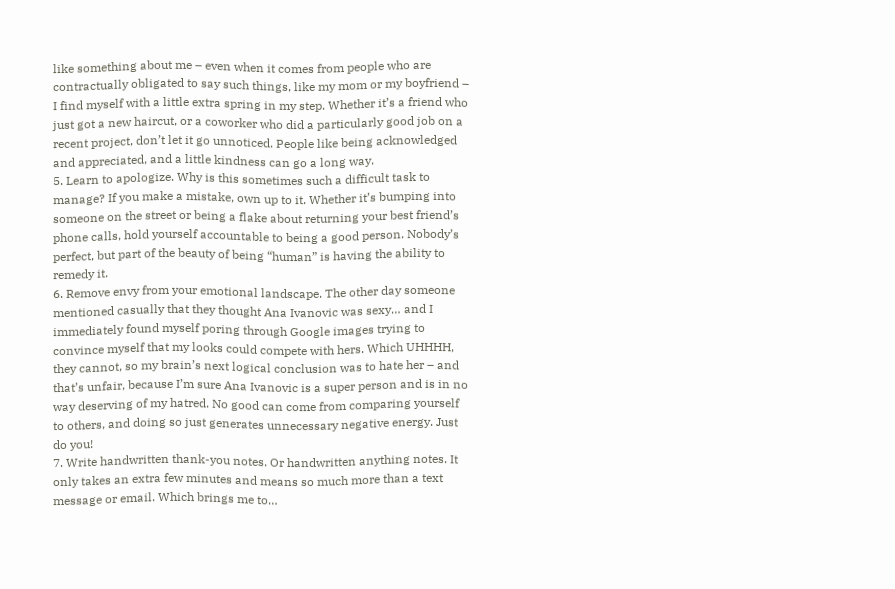like something about me – even when it comes from people who are contractually obligated to say such things, like my mom or my boyfriend – I find myself with a little extra spring in my step. Whether it’s a friend who just got a new haircut, or a coworker who did a particularly good job on a recent project, don’t let it go unnoticed. People like being acknowledged and appreciated, and a little kindness can go a long way.
5. Learn to apologize. Why is this sometimes such a difficult task to manage? If you make a mistake, own up to it. Whether it’s bumping into someone on the street or being a flake about returning your best friend’s phone calls, hold yourself accountable to being a good person. Nobody’s perfect, but part of the beauty of being “human” is having the ability to remedy it.
6. Remove envy from your emotional landscape. The other day someone mentioned casually that they thought Ana Ivanovic was sexy… and I immediately found myself poring through Google images trying to convince myself that my looks could compete with hers. Which UHHHH, they cannot, so my brain’s next logical conclusion was to hate her – and that’s unfair, because I’m sure Ana Ivanovic is a super person and is in no way deserving of my hatred. No good can come from comparing yourself to others, and doing so just generates unnecessary negative energy. Just do you!
7. Write handwritten thank-you notes. Or handwritten anything notes. It only takes an extra few minutes and means so much more than a text message or email. Which brings me to…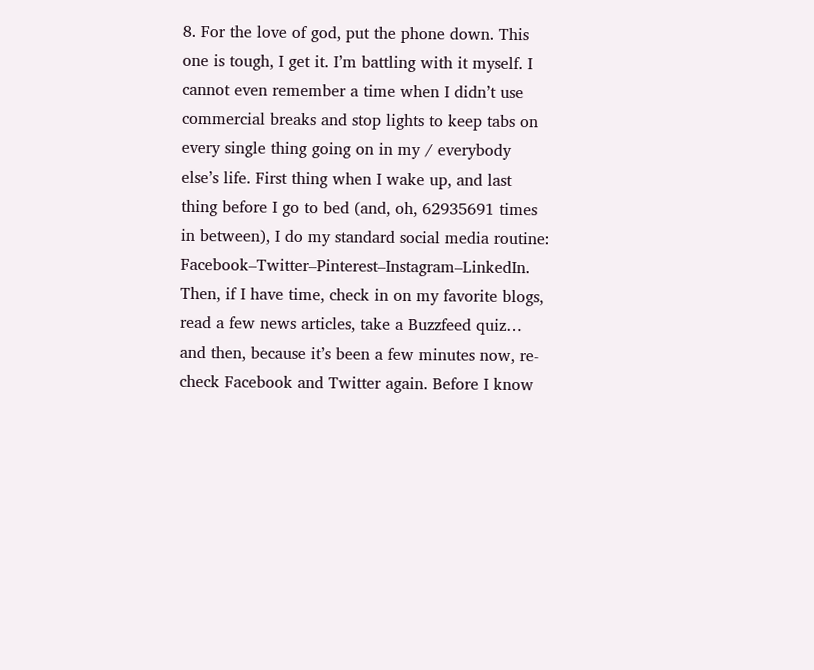8. For the love of god, put the phone down. This one is tough, I get it. I’m battling with it myself. I cannot even remember a time when I didn’t use commercial breaks and stop lights to keep tabs on every single thing going on in my / everybody else’s life. First thing when I wake up, and last thing before I go to bed (and, oh, 62935691 times in between), I do my standard social media routine: Facebook–Twitter–Pinterest–Instagram–LinkedIn. Then, if I have time, check in on my favorite blogs, read a few news articles, take a Buzzfeed quiz… and then, because it’s been a few minutes now, re-check Facebook and Twitter again. Before I know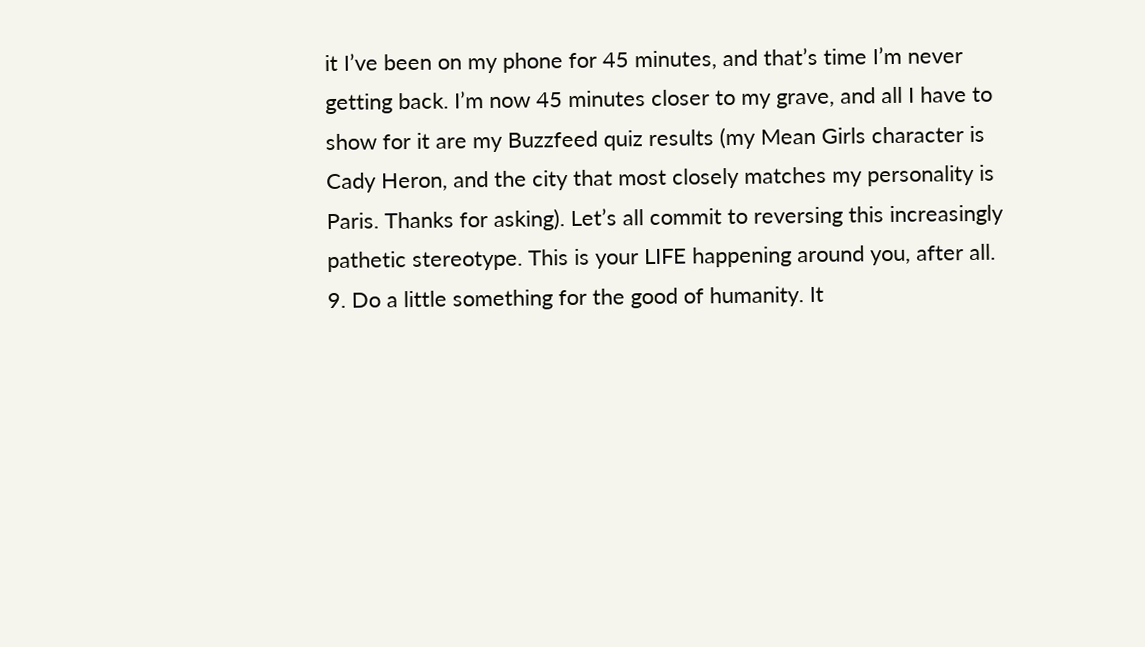it I’ve been on my phone for 45 minutes, and that’s time I’m never getting back. I’m now 45 minutes closer to my grave, and all I have to show for it are my Buzzfeed quiz results (my Mean Girls character is Cady Heron, and the city that most closely matches my personality is Paris. Thanks for asking). Let’s all commit to reversing this increasingly pathetic stereotype. This is your LIFE happening around you, after all.
9. Do a little something for the good of humanity. It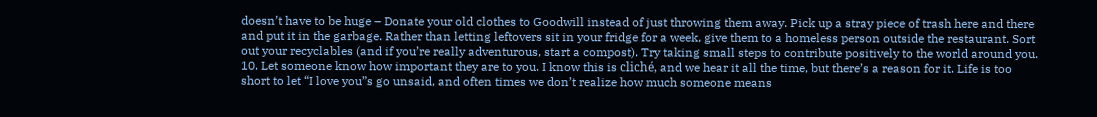doesn’t have to be huge – Donate your old clothes to Goodwill instead of just throwing them away. Pick up a stray piece of trash here and there and put it in the garbage. Rather than letting leftovers sit in your fridge for a week, give them to a homeless person outside the restaurant. Sort out your recyclables (and if you’re really adventurous, start a compost). Try taking small steps to contribute positively to the world around you.
10. Let someone know how important they are to you. I know this is cliché, and we hear it all the time, but there’s a reason for it. Life is too short to let “I love you”s go unsaid, and often times we don’t realize how much someone means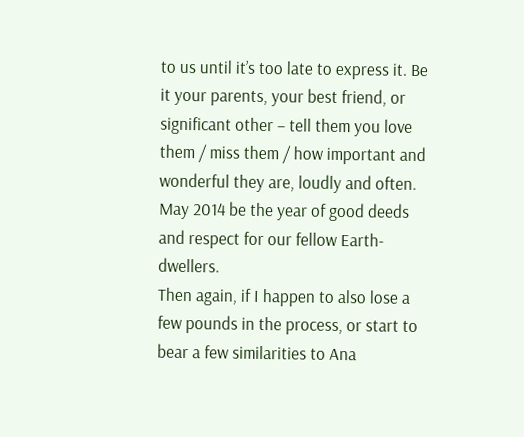to us until it’s too late to express it. Be it your parents, your best friend, or significant other – tell them you love them / miss them / how important and wonderful they are, loudly and often.
May 2014 be the year of good deeds and respect for our fellow Earth-dwellers.
Then again, if I happen to also lose a few pounds in the process, or start to bear a few similarities to Ana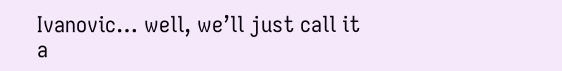Ivanovic… well, we’ll just call it a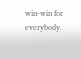win-win for everybody.